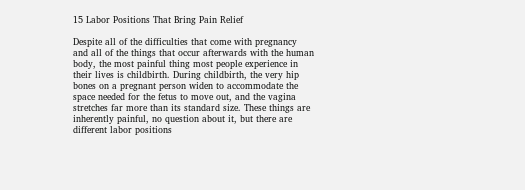15 Labor Positions That Bring Pain Relief

Despite all of the difficulties that come with pregnancy and all of the things that occur afterwards with the human body, the most painful thing most people experience in their lives is childbirth. During childbirth, the very hip bones on a pregnant person widen to accommodate the space needed for the fetus to move out, and the vagina stretches far more than its standard size. These things are inherently painful, no question about it, but there are different labor positions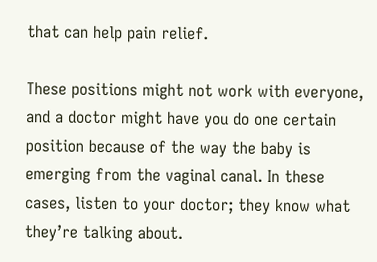that can help pain relief.

These positions might not work with everyone, and a doctor might have you do one certain position because of the way the baby is emerging from the vaginal canal. In these cases, listen to your doctor; they know what they’re talking about.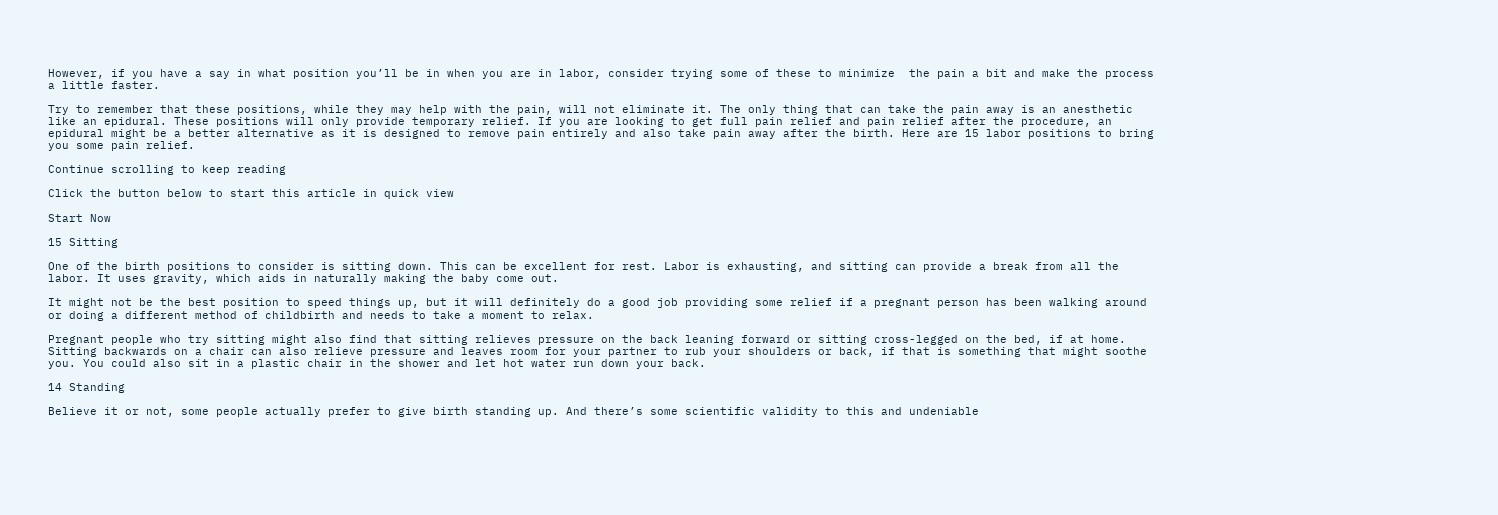However, if you have a say in what position you’ll be in when you are in labor, consider trying some of these to minimize  the pain a bit and make the process a little faster.

Try to remember that these positions, while they may help with the pain, will not eliminate it. The only thing that can take the pain away is an anesthetic like an epidural. These positions will only provide temporary relief. If you are looking to get full pain relief and pain relief after the procedure, an epidural might be a better alternative as it is designed to remove pain entirely and also take pain away after the birth. Here are 15 labor positions to bring you some pain relief.

Continue scrolling to keep reading

Click the button below to start this article in quick view

Start Now

15 Sitting

One of the birth positions to consider is sitting down. This can be excellent for rest. Labor is exhausting, and sitting can provide a break from all the labor. It uses gravity, which aids in naturally making the baby come out.

It might not be the best position to speed things up, but it will definitely do a good job providing some relief if a pregnant person has been walking around or doing a different method of childbirth and needs to take a moment to relax.

Pregnant people who try sitting might also find that sitting relieves pressure on the back leaning forward or sitting cross-legged on the bed, if at home. Sitting backwards on a chair can also relieve pressure and leaves room for your partner to rub your shoulders or back, if that is something that might soothe you. You could also sit in a plastic chair in the shower and let hot water run down your back.

14 Standing

Believe it or not, some people actually prefer to give birth standing up. And there’s some scientific validity to this and undeniable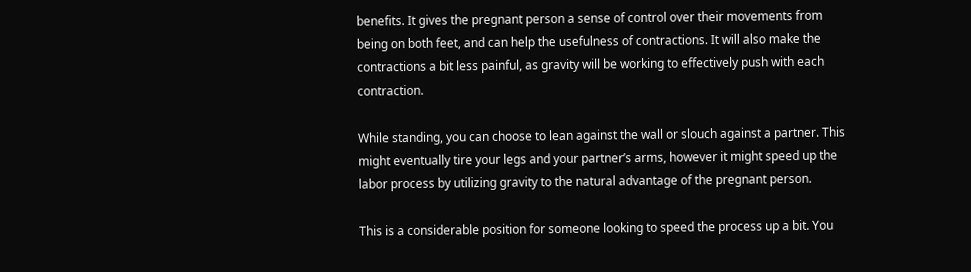benefits. It gives the pregnant person a sense of control over their movements from being on both feet, and can help the usefulness of contractions. It will also make the contractions a bit less painful, as gravity will be working to effectively push with each contraction.

While standing, you can choose to lean against the wall or slouch against a partner. This might eventually tire your legs and your partner’s arms, however it might speed up the labor process by utilizing gravity to the natural advantage of the pregnant person.

This is a considerable position for someone looking to speed the process up a bit. You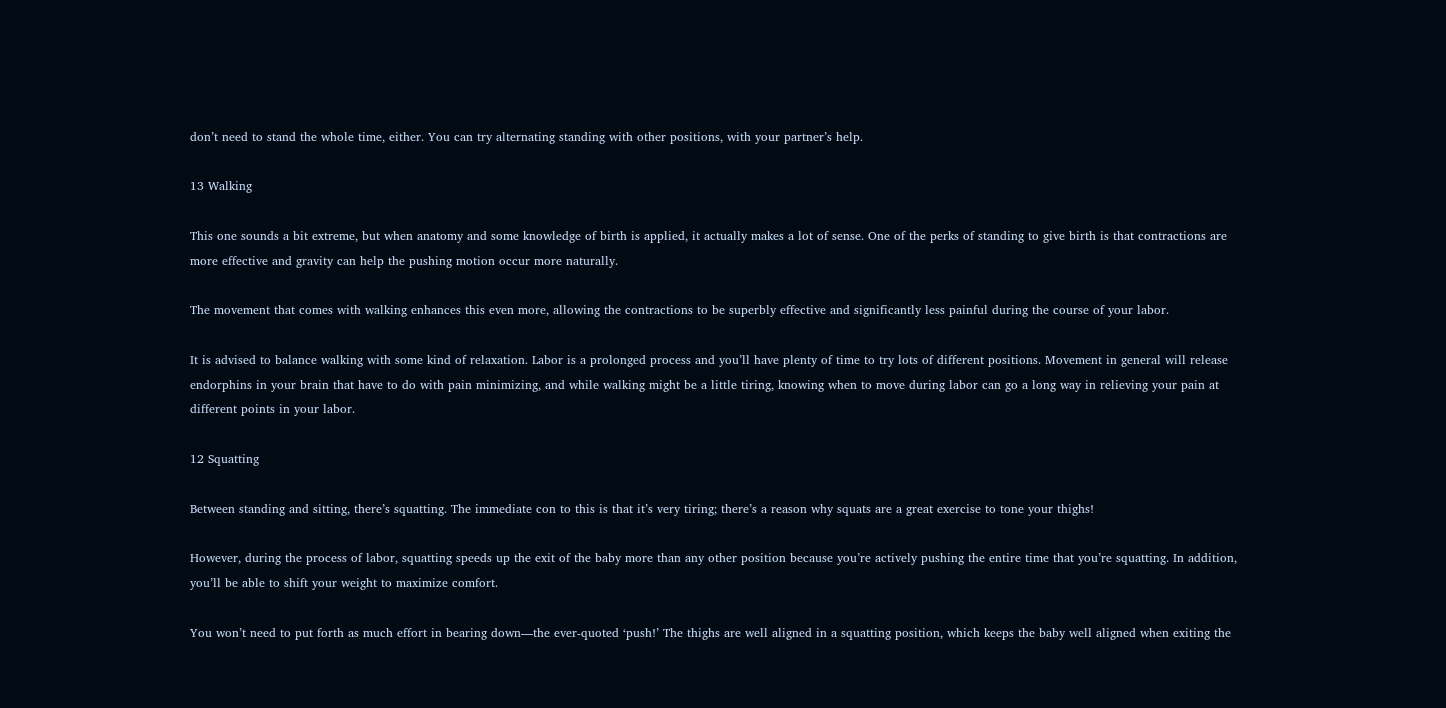don’t need to stand the whole time, either. You can try alternating standing with other positions, with your partner’s help.

13 Walking

This one sounds a bit extreme, but when anatomy and some knowledge of birth is applied, it actually makes a lot of sense. One of the perks of standing to give birth is that contractions are more effective and gravity can help the pushing motion occur more naturally.

The movement that comes with walking enhances this even more, allowing the contractions to be superbly effective and significantly less painful during the course of your labor.

It is advised to balance walking with some kind of relaxation. Labor is a prolonged process and you’ll have plenty of time to try lots of different positions. Movement in general will release endorphins in your brain that have to do with pain minimizing, and while walking might be a little tiring, knowing when to move during labor can go a long way in relieving your pain at different points in your labor.

12 Squatting

Between standing and sitting, there’s squatting. The immediate con to this is that it’s very tiring; there’s a reason why squats are a great exercise to tone your thighs!

However, during the process of labor, squatting speeds up the exit of the baby more than any other position because you’re actively pushing the entire time that you’re squatting. In addition, you’ll be able to shift your weight to maximize comfort.

You won’t need to put forth as much effort in bearing down—the ever-quoted ‘push!’ The thighs are well aligned in a squatting position, which keeps the baby well aligned when exiting the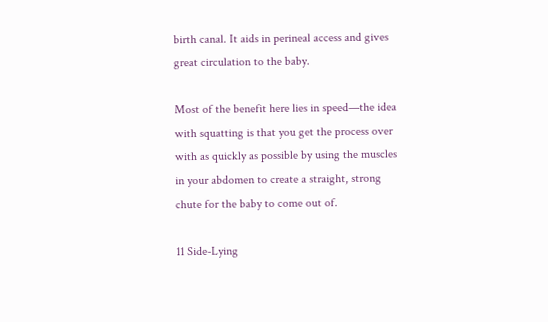birth canal. It aids in perineal access and gives great circulation to the baby.

Most of the benefit here lies in speed—the idea with squatting is that you get the process over with as quickly as possible by using the muscles in your abdomen to create a straight, strong chute for the baby to come out of.

11 Side-Lying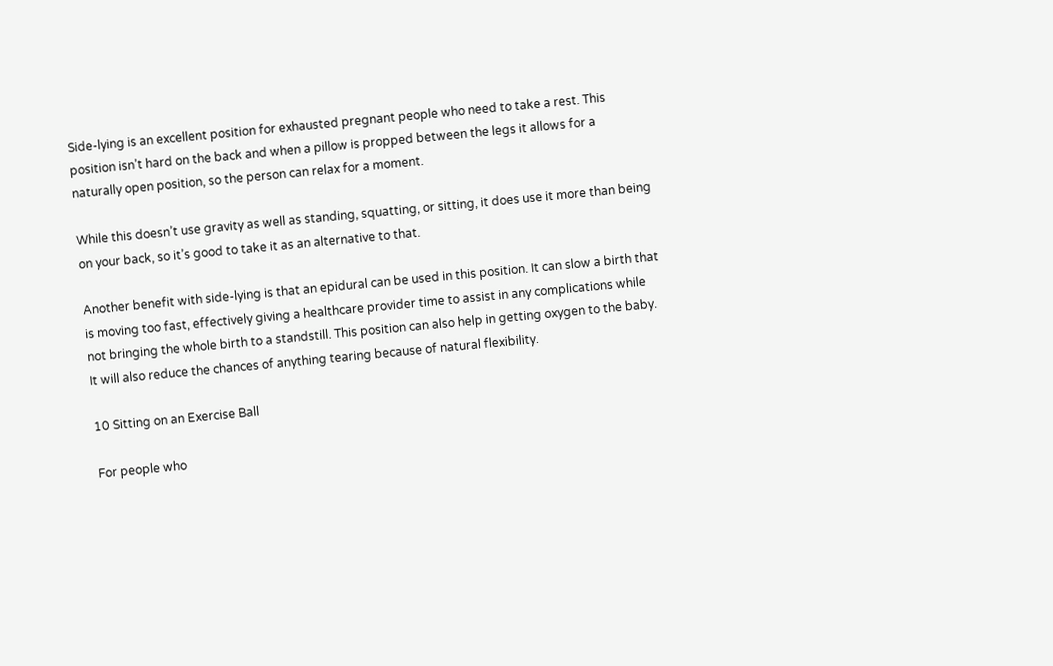Side-lying is an excellent position for exhausted pregnant people who need to take a rest. This position isn’t hard on the back and when a pillow is propped between the legs it allows for a naturally open position, so the person can relax for a moment.

While this doesn’t use gravity as well as standing, squatting, or sitting, it does use it more than being on your back, so it’s good to take it as an alternative to that.

Another benefit with side-lying is that an epidural can be used in this position. It can slow a birth that is moving too fast, effectively giving a healthcare provider time to assist in any complications while not bringing the whole birth to a standstill. This position can also help in getting oxygen to the baby. It will also reduce the chances of anything tearing because of natural flexibility.

10 Sitting on an Exercise Ball

For people who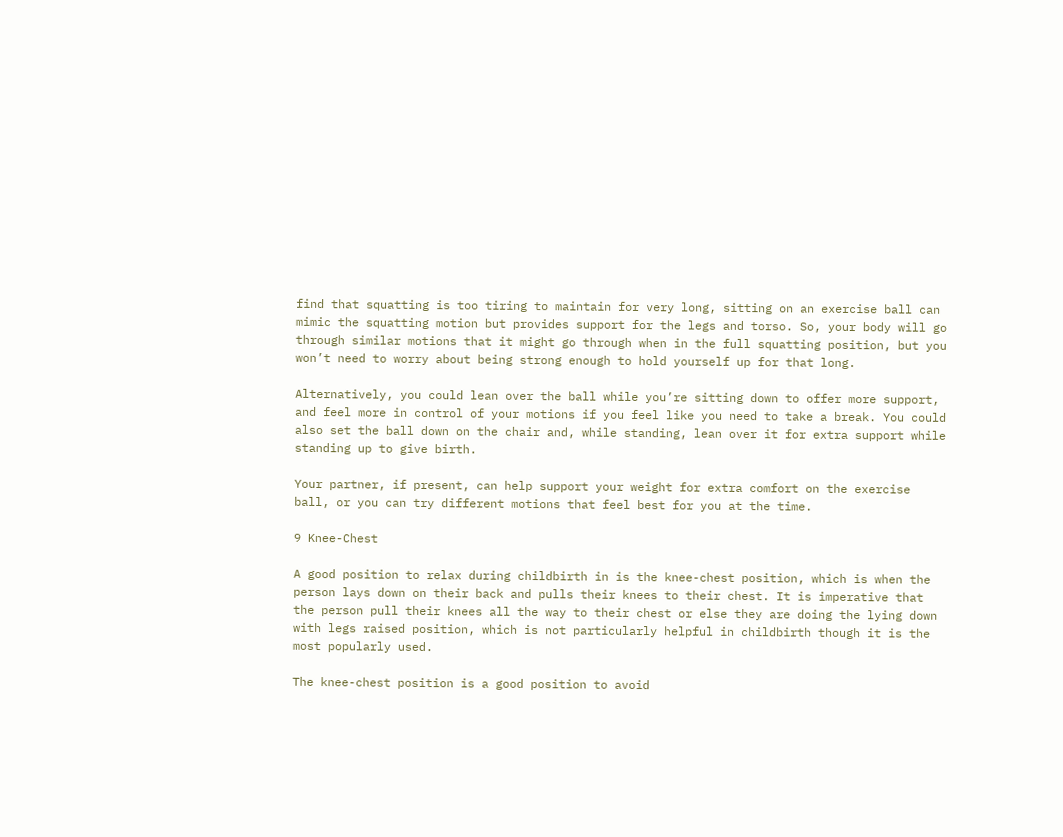find that squatting is too tiring to maintain for very long, sitting on an exercise ball can mimic the squatting motion but provides support for the legs and torso. So, your body will go through similar motions that it might go through when in the full squatting position, but you won’t need to worry about being strong enough to hold yourself up for that long.

Alternatively, you could lean over the ball while you’re sitting down to offer more support, and feel more in control of your motions if you feel like you need to take a break. You could also set the ball down on the chair and, while standing, lean over it for extra support while standing up to give birth.

Your partner, if present, can help support your weight for extra comfort on the exercise ball, or you can try different motions that feel best for you at the time.

9 Knee-Chest

A good position to relax during childbirth in is the knee-chest position, which is when the person lays down on their back and pulls their knees to their chest. It is imperative that the person pull their knees all the way to their chest or else they are doing the lying down with legs raised position, which is not particularly helpful in childbirth though it is the most popularly used.

The knee-chest position is a good position to avoid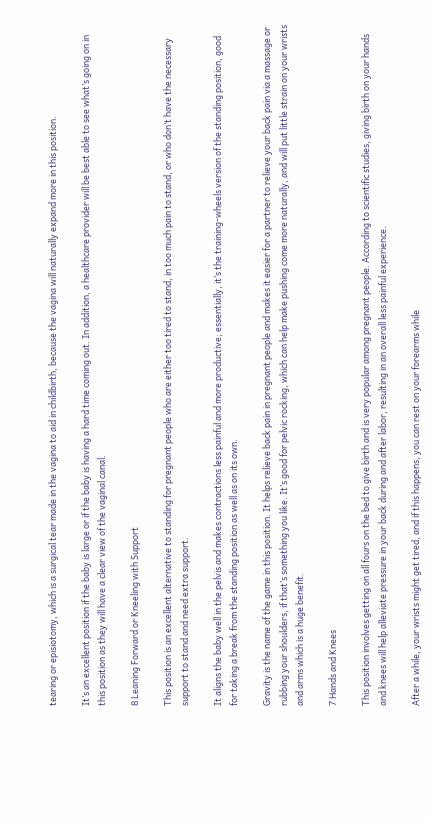tearing or episiotomy, which is a surgical tear made in the vagina to aid in childbirth, because the vagina will naturally expand more in this position.

It’s an excellent position if the baby is large or if the baby is having a hard time coming out. In addition, a healthcare provider will be best able to see what’s going on in this position as they will have a clear view of the vaginal canal.

8 Leaning Forward or Kneeling with Support

This position is an excellent alternative to standing for pregnant people who are either too tired to stand, in too much pain to stand, or who don’t have the necessary support to stand and need extra support.

It aligns the baby well in the pelvis and makes contractions less painful and more productive; essentially, it’s the training-wheels version of the standing position, good for taking a break from the standing position as well as on its own.

Gravity is the name of the game in this position. It helps relieve back pain in pregnant people and makes it easier for a partner to relieve your back pain via a massage or rubbing your shoulders, if that’s something you like. It’s good for pelvic rocking, which can help make pushing come more naturally, and will put little strain on your wrists and arms which is a huge benefit.

7 Hands and Knees

This position involves getting on all fours on the bed to give birth and is very popular among pregnant people. According to scientific studies, giving birth on your hands and knees will help alleviate pressure in your back during and after labor, resulting in an overall less painful experience.

After a while, your wrists might get tired, and if this happens, you can rest on your forearms while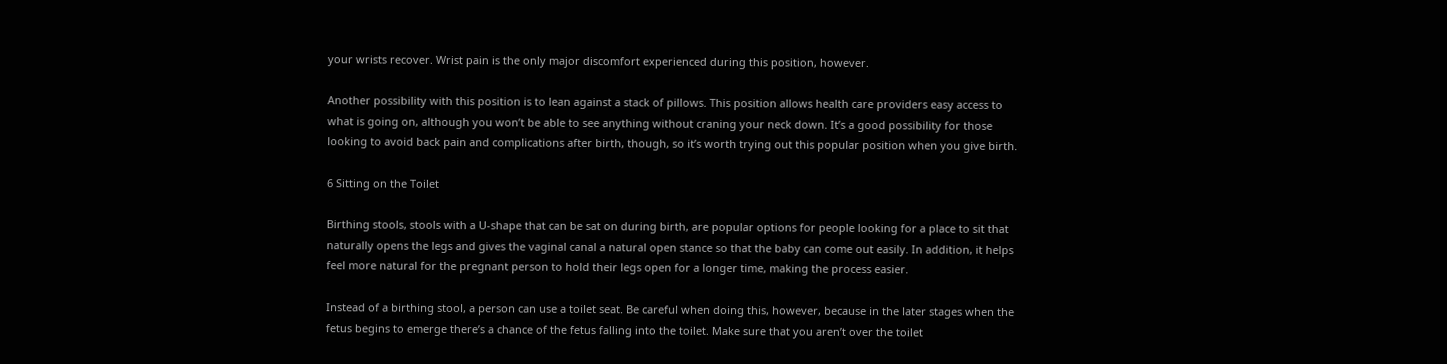your wrists recover. Wrist pain is the only major discomfort experienced during this position, however.

Another possibility with this position is to lean against a stack of pillows. This position allows health care providers easy access to what is going on, although you won’t be able to see anything without craning your neck down. It’s a good possibility for those looking to avoid back pain and complications after birth, though, so it’s worth trying out this popular position when you give birth.

6 Sitting on the Toilet

Birthing stools, stools with a U-shape that can be sat on during birth, are popular options for people looking for a place to sit that naturally opens the legs and gives the vaginal canal a natural open stance so that the baby can come out easily. In addition, it helps feel more natural for the pregnant person to hold their legs open for a longer time, making the process easier.

Instead of a birthing stool, a person can use a toilet seat. Be careful when doing this, however, because in the later stages when the fetus begins to emerge there’s a chance of the fetus falling into the toilet. Make sure that you aren’t over the toilet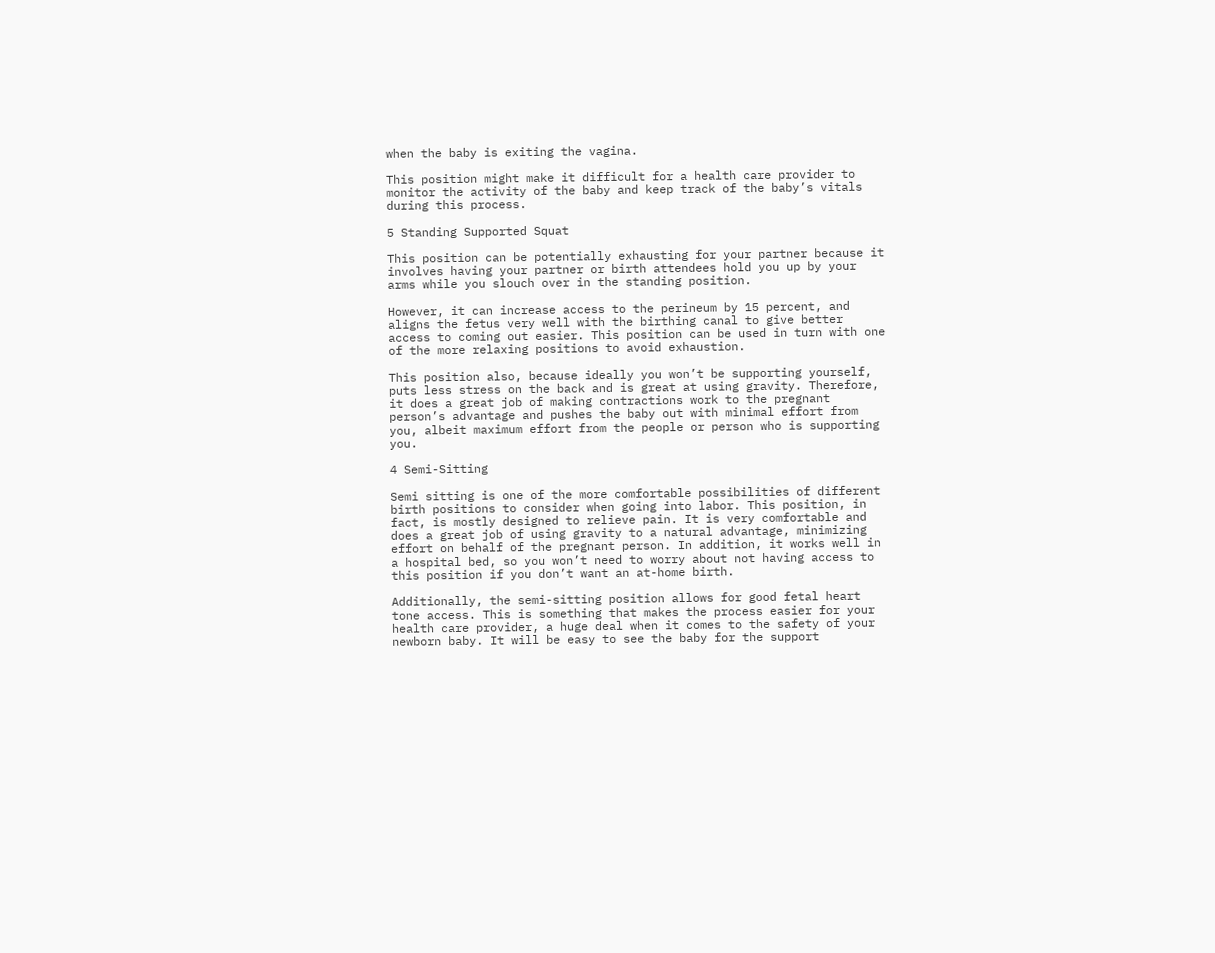when the baby is exiting the vagina.

This position might make it difficult for a health care provider to monitor the activity of the baby and keep track of the baby’s vitals during this process.

5 Standing Supported Squat

This position can be potentially exhausting for your partner because it involves having your partner or birth attendees hold you up by your arms while you slouch over in the standing position.

However, it can increase access to the perineum by 15 percent, and aligns the fetus very well with the birthing canal to give better access to coming out easier. This position can be used in turn with one of the more relaxing positions to avoid exhaustion.

This position also, because ideally you won’t be supporting yourself, puts less stress on the back and is great at using gravity. Therefore, it does a great job of making contractions work to the pregnant person’s advantage and pushes the baby out with minimal effort from you, albeit maximum effort from the people or person who is supporting you.

4 Semi-Sitting

Semi sitting is one of the more comfortable possibilities of different birth positions to consider when going into labor. This position, in fact, is mostly designed to relieve pain. It is very comfortable and does a great job of using gravity to a natural advantage, minimizing effort on behalf of the pregnant person. In addition, it works well in a hospital bed, so you won’t need to worry about not having access to this position if you don’t want an at-home birth.

Additionally, the semi-sitting position allows for good fetal heart tone access. This is something that makes the process easier for your health care provider, a huge deal when it comes to the safety of your newborn baby. It will be easy to see the baby for the support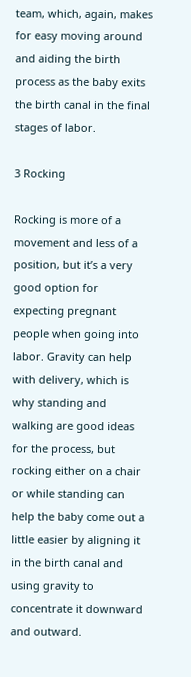team, which, again, makes for easy moving around and aiding the birth process as the baby exits the birth canal in the final stages of labor.

3 Rocking

Rocking is more of a movement and less of a position, but it’s a very good option for expecting pregnant people when going into labor. Gravity can help with delivery, which is why standing and walking are good ideas for the process, but rocking either on a chair or while standing can help the baby come out a little easier by aligning it in the birth canal and using gravity to concentrate it downward and outward.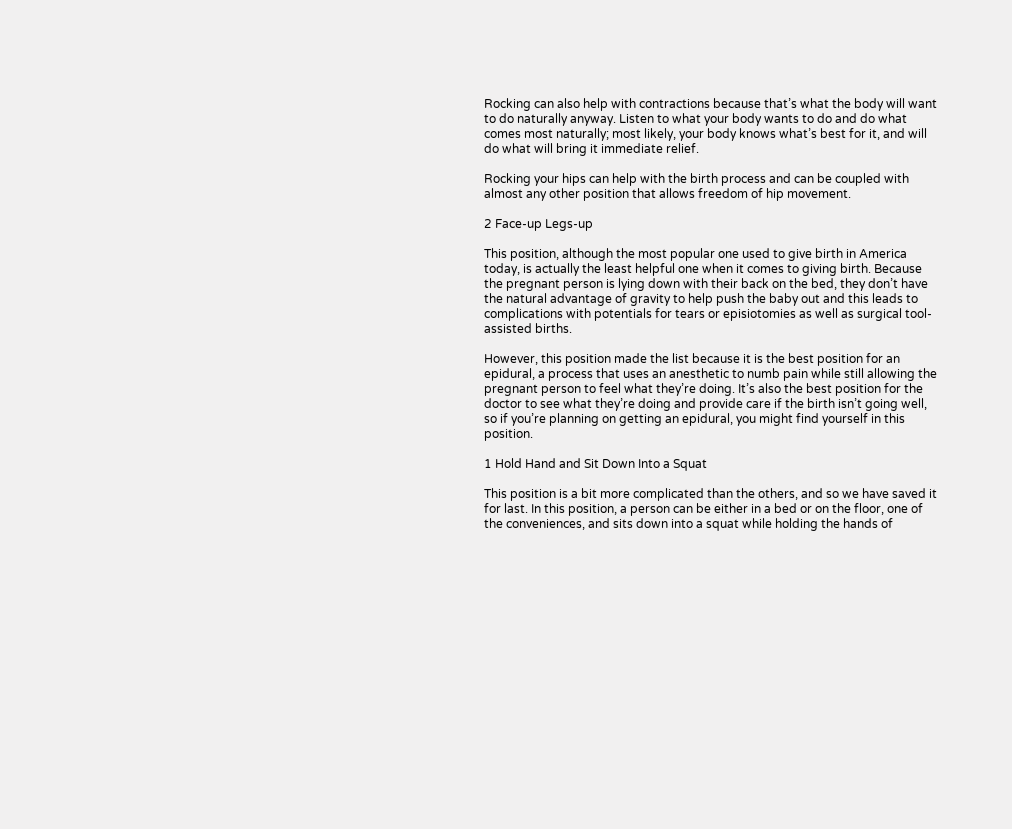Rocking can also help with contractions because that’s what the body will want to do naturally anyway. Listen to what your body wants to do and do what comes most naturally; most likely, your body knows what’s best for it, and will do what will bring it immediate relief.

Rocking your hips can help with the birth process and can be coupled with almost any other position that allows freedom of hip movement.

2 Face-up Legs-up

This position, although the most popular one used to give birth in America today, is actually the least helpful one when it comes to giving birth. Because the pregnant person is lying down with their back on the bed, they don’t have the natural advantage of gravity to help push the baby out and this leads to complications with potentials for tears or episiotomies as well as surgical tool-assisted births.

However, this position made the list because it is the best position for an epidural, a process that uses an anesthetic to numb pain while still allowing the pregnant person to feel what they’re doing. It’s also the best position for the doctor to see what they’re doing and provide care if the birth isn’t going well, so if you’re planning on getting an epidural, you might find yourself in this position.

1 Hold Hand and Sit Down Into a Squat

This position is a bit more complicated than the others, and so we have saved it for last. In this position, a person can be either in a bed or on the floor, one of the conveniences, and sits down into a squat while holding the hands of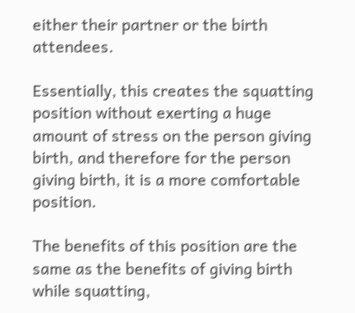either their partner or the birth attendees.

Essentially, this creates the squatting position without exerting a huge amount of stress on the person giving birth, and therefore for the person giving birth, it is a more comfortable position.

The benefits of this position are the same as the benefits of giving birth while squatting,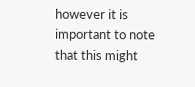however it is important to note that this might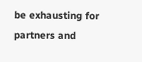be exhausting for partners and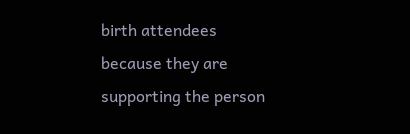birth attendees because they are supporting the person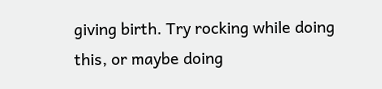giving birth. Try rocking while doing this, or maybe doing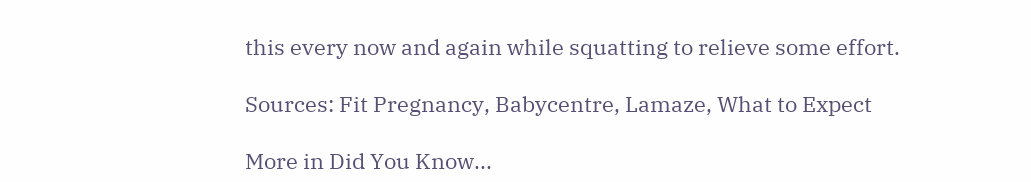this every now and again while squatting to relieve some effort.

Sources: Fit Pregnancy, Babycentre, Lamaze, What to Expect

More in Did You Know...